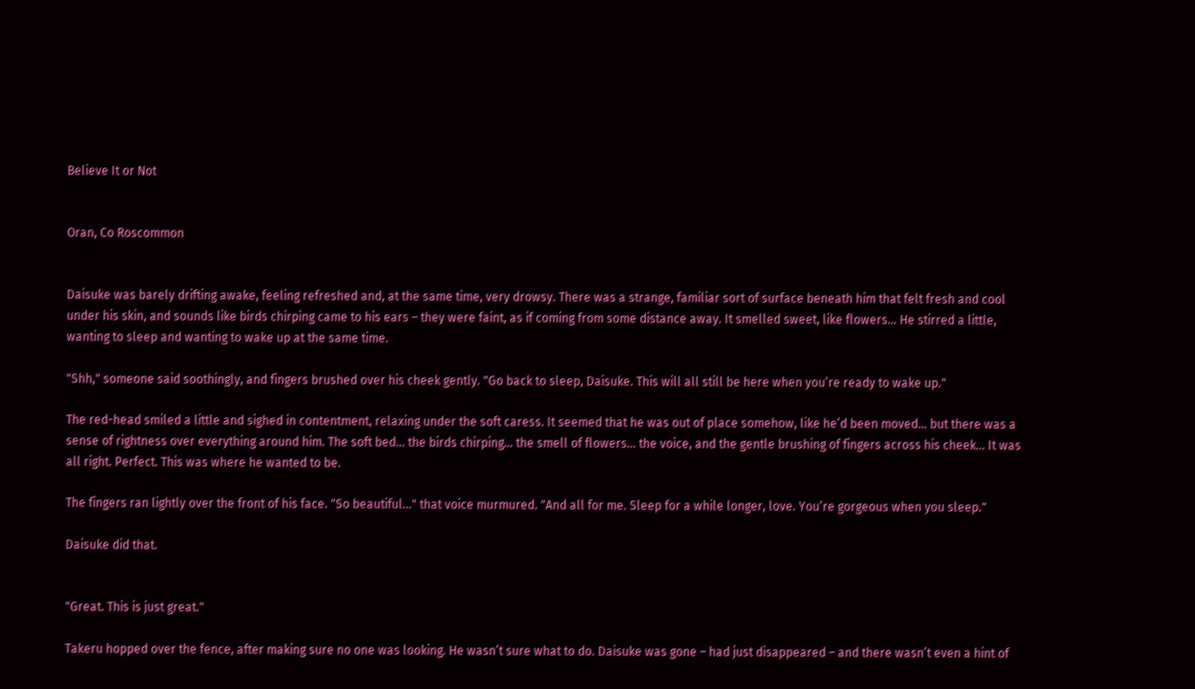Believe It or Not


Oran, Co Roscommon


Daisuke was barely drifting awake, feeling refreshed and, at the same time, very drowsy. There was a strange, familiar sort of surface beneath him that felt fresh and cool under his skin, and sounds like birds chirping came to his ears – they were faint, as if coming from some distance away. It smelled sweet, like flowers… He stirred a little, wanting to sleep and wanting to wake up at the same time.

"Shh," someone said soothingly, and fingers brushed over his cheek gently. "Go back to sleep, Daisuke. This will all still be here when you’re ready to wake up."

The red-head smiled a little and sighed in contentment, relaxing under the soft caress. It seemed that he was out of place somehow, like he’d been moved… but there was a sense of rightness over everything around him. The soft bed… the birds chirping… the smell of flowers… the voice, and the gentle brushing of fingers across his cheek… It was all right. Perfect. This was where he wanted to be.

The fingers ran lightly over the front of his face. "So beautiful…" that voice murmured. "And all for me. Sleep for a while longer, love. You’re gorgeous when you sleep."

Daisuke did that.


"Great. This is just great."

Takeru hopped over the fence, after making sure no one was looking. He wasn’t sure what to do. Daisuke was gone – had just disappeared – and there wasn’t even a hint of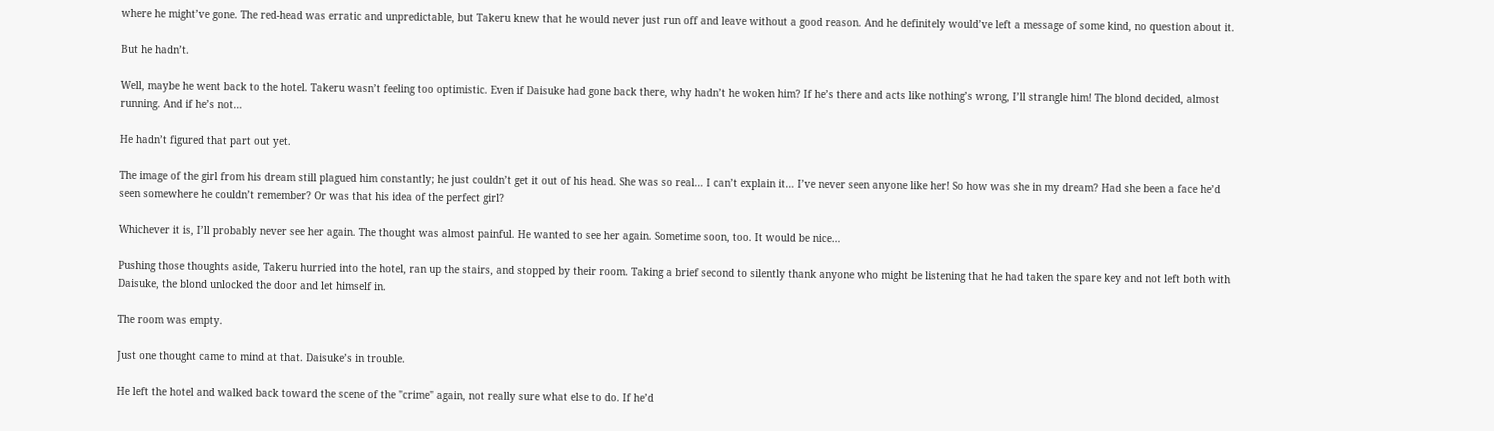where he might’ve gone. The red-head was erratic and unpredictable, but Takeru knew that he would never just run off and leave without a good reason. And he definitely would’ve left a message of some kind, no question about it.

But he hadn’t.

Well, maybe he went back to the hotel. Takeru wasn’t feeling too optimistic. Even if Daisuke had gone back there, why hadn’t he woken him? If he’s there and acts like nothing’s wrong, I’ll strangle him! The blond decided, almost running. And if he’s not…

He hadn’t figured that part out yet.

The image of the girl from his dream still plagued him constantly; he just couldn’t get it out of his head. She was so real… I can’t explain it… I’ve never seen anyone like her! So how was she in my dream? Had she been a face he’d seen somewhere he couldn’t remember? Or was that his idea of the perfect girl?

Whichever it is, I’ll probably never see her again. The thought was almost painful. He wanted to see her again. Sometime soon, too. It would be nice…

Pushing those thoughts aside, Takeru hurried into the hotel, ran up the stairs, and stopped by their room. Taking a brief second to silently thank anyone who might be listening that he had taken the spare key and not left both with Daisuke, the blond unlocked the door and let himself in.

The room was empty.

Just one thought came to mind at that. Daisuke’s in trouble.

He left the hotel and walked back toward the scene of the "crime" again, not really sure what else to do. If he’d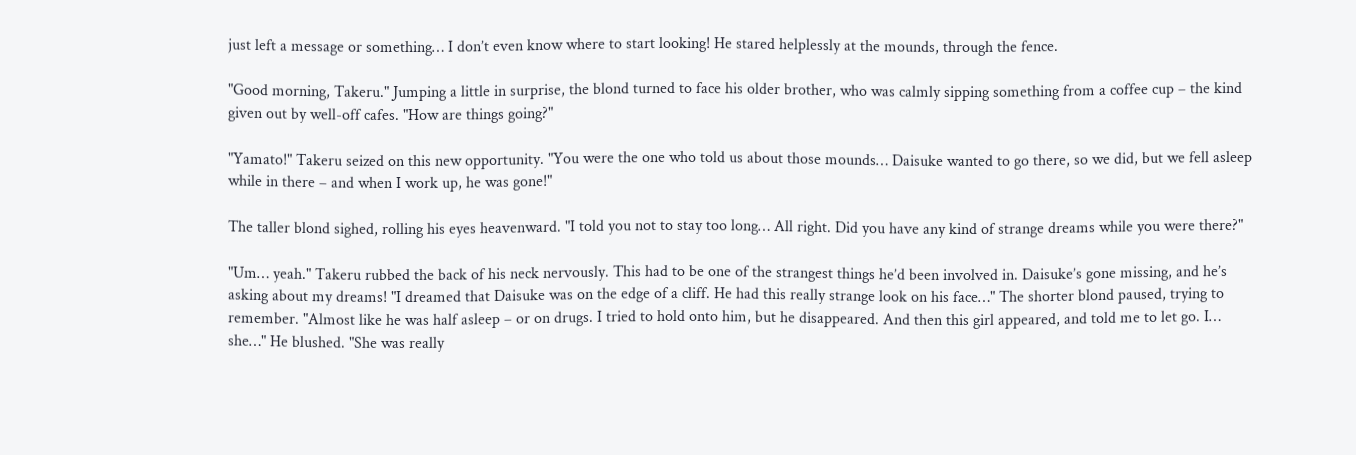just left a message or something… I don’t even know where to start looking! He stared helplessly at the mounds, through the fence.

"Good morning, Takeru." Jumping a little in surprise, the blond turned to face his older brother, who was calmly sipping something from a coffee cup – the kind given out by well-off cafes. "How are things going?"

"Yamato!" Takeru seized on this new opportunity. "You were the one who told us about those mounds… Daisuke wanted to go there, so we did, but we fell asleep while in there – and when I work up, he was gone!"

The taller blond sighed, rolling his eyes heavenward. "I told you not to stay too long… All right. Did you have any kind of strange dreams while you were there?"

"Um… yeah." Takeru rubbed the back of his neck nervously. This had to be one of the strangest things he’d been involved in. Daisuke’s gone missing, and he’s asking about my dreams! "I dreamed that Daisuke was on the edge of a cliff. He had this really strange look on his face…" The shorter blond paused, trying to remember. "Almost like he was half asleep – or on drugs. I tried to hold onto him, but he disappeared. And then this girl appeared, and told me to let go. I… she…" He blushed. "She was really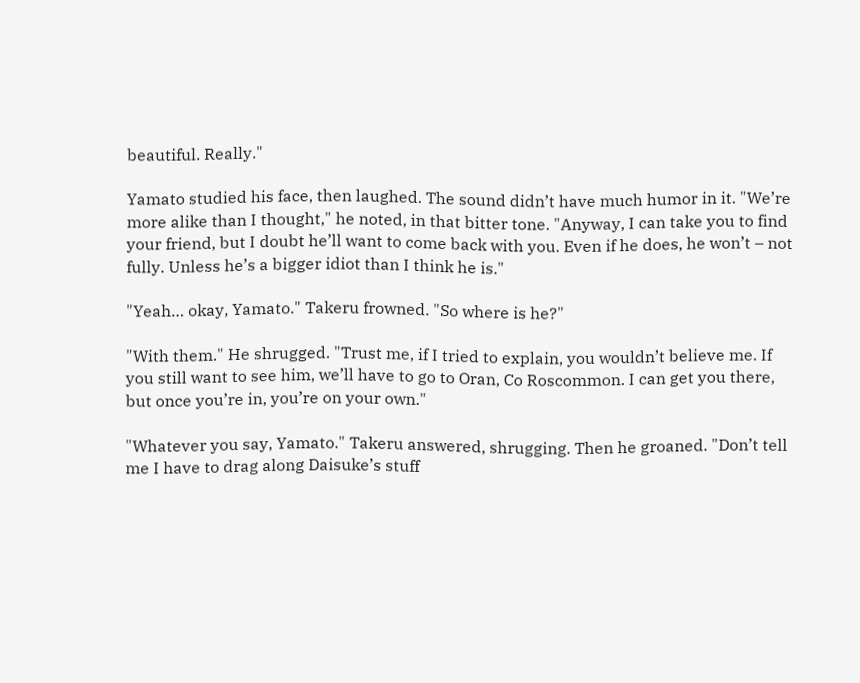beautiful. Really."

Yamato studied his face, then laughed. The sound didn’t have much humor in it. "We’re more alike than I thought," he noted, in that bitter tone. "Anyway, I can take you to find your friend, but I doubt he’ll want to come back with you. Even if he does, he won’t – not fully. Unless he’s a bigger idiot than I think he is."

"Yeah… okay, Yamato." Takeru frowned. "So where is he?"

"With them." He shrugged. "Trust me, if I tried to explain, you wouldn’t believe me. If you still want to see him, we’ll have to go to Oran, Co Roscommon. I can get you there, but once you’re in, you’re on your own."

"Whatever you say, Yamato." Takeru answered, shrugging. Then he groaned. "Don’t tell me I have to drag along Daisuke’s stuff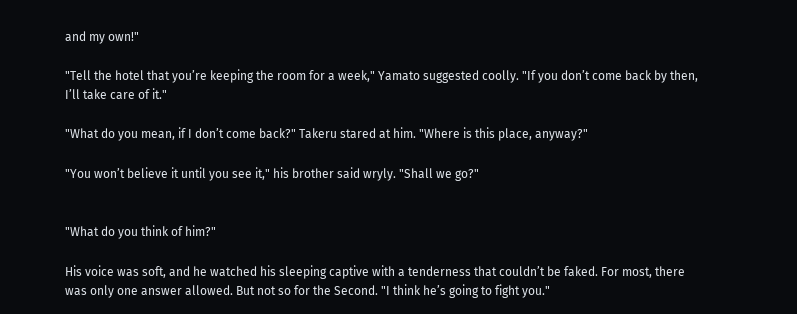and my own!"

"Tell the hotel that you’re keeping the room for a week," Yamato suggested coolly. "If you don’t come back by then, I’ll take care of it."

"What do you mean, if I don’t come back?" Takeru stared at him. "Where is this place, anyway?"

"You won’t believe it until you see it," his brother said wryly. "Shall we go?"


"What do you think of him?"

His voice was soft, and he watched his sleeping captive with a tenderness that couldn’t be faked. For most, there was only one answer allowed. But not so for the Second. "I think he’s going to fight you."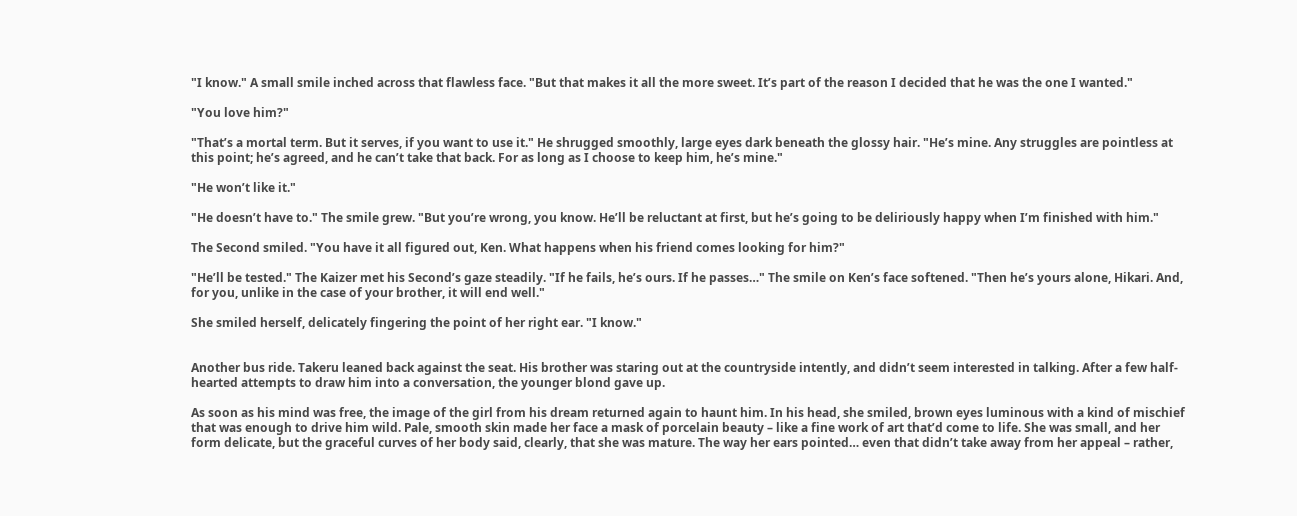"I know." A small smile inched across that flawless face. "But that makes it all the more sweet. It’s part of the reason I decided that he was the one I wanted."

"You love him?"

"That’s a mortal term. But it serves, if you want to use it." He shrugged smoothly, large eyes dark beneath the glossy hair. "He’s mine. Any struggles are pointless at this point; he’s agreed, and he can’t take that back. For as long as I choose to keep him, he’s mine."

"He won’t like it."

"He doesn’t have to." The smile grew. "But you’re wrong, you know. He’ll be reluctant at first, but he’s going to be deliriously happy when I’m finished with him."

The Second smiled. "You have it all figured out, Ken. What happens when his friend comes looking for him?"

"He’ll be tested." The Kaizer met his Second’s gaze steadily. "If he fails, he’s ours. If he passes…" The smile on Ken’s face softened. "Then he’s yours alone, Hikari. And, for you, unlike in the case of your brother, it will end well."

She smiled herself, delicately fingering the point of her right ear. "I know."


Another bus ride. Takeru leaned back against the seat. His brother was staring out at the countryside intently, and didn’t seem interested in talking. After a few half-hearted attempts to draw him into a conversation, the younger blond gave up.

As soon as his mind was free, the image of the girl from his dream returned again to haunt him. In his head, she smiled, brown eyes luminous with a kind of mischief that was enough to drive him wild. Pale, smooth skin made her face a mask of porcelain beauty – like a fine work of art that’d come to life. She was small, and her form delicate, but the graceful curves of her body said, clearly, that she was mature. The way her ears pointed… even that didn’t take away from her appeal – rather,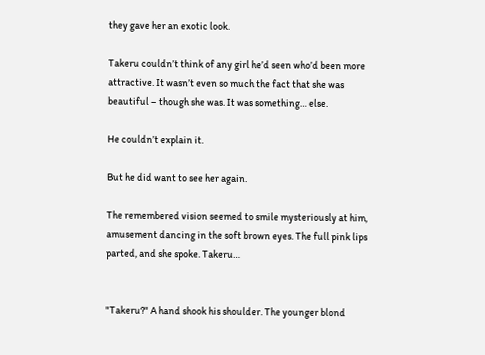they gave her an exotic look.

Takeru couldn’t think of any girl he’d seen who’d been more attractive. It wasn’t even so much the fact that she was beautiful – though she was. It was something… else.

He couldn’t explain it.

But he did want to see her again.

The remembered vision seemed to smile mysteriously at him, amusement dancing in the soft brown eyes. The full pink lips parted, and she spoke. Takeru…


"Takeru?" A hand shook his shoulder. The younger blond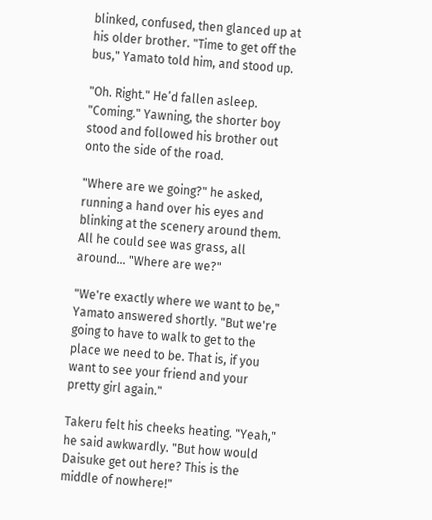blinked, confused, then glanced up at his older brother. "Time to get off the bus," Yamato told him, and stood up.

"Oh. Right." He’d fallen asleep. "Coming." Yawning, the shorter boy stood and followed his brother out onto the side of the road.

"Where are we going?" he asked, running a hand over his eyes and blinking at the scenery around them. All he could see was grass, all around… "Where are we?"

"We're exactly where we want to be," Yamato answered shortly. "But we're going to have to walk to get to the place we need to be. That is, if you want to see your friend and your pretty girl again."

Takeru felt his cheeks heating. "Yeah," he said awkwardly. "But how would Daisuke get out here? This is the middle of nowhere!"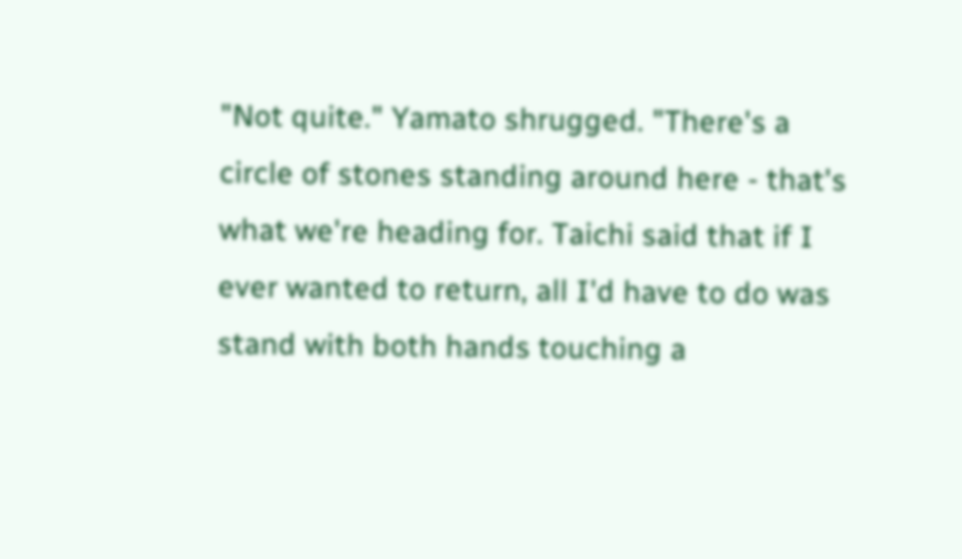"Not quite." Yamato shrugged. "There's a circle of stones standing around here - that's what we're heading for. Taichi said that if I ever wanted to return, all I'd have to do was stand with both hands touching a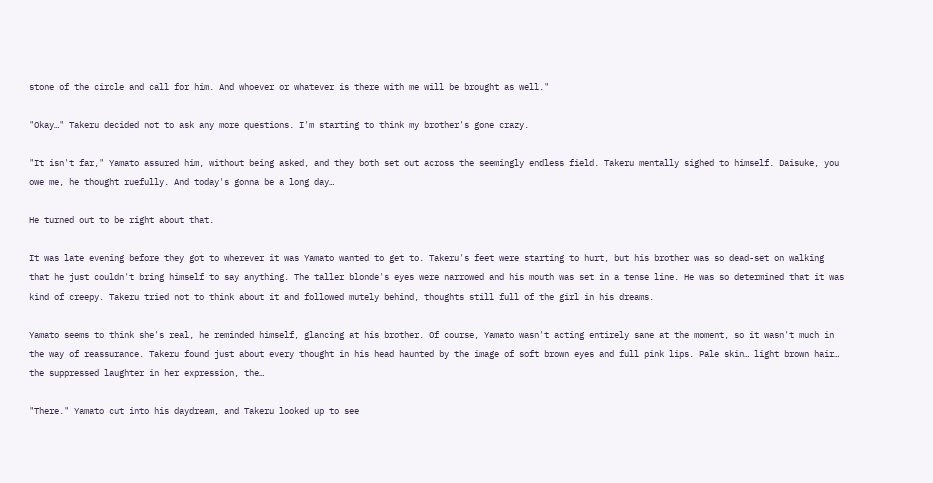stone of the circle and call for him. And whoever or whatever is there with me will be brought as well."

"Okay…" Takeru decided not to ask any more questions. I'm starting to think my brother's gone crazy.

"It isn't far," Yamato assured him, without being asked, and they both set out across the seemingly endless field. Takeru mentally sighed to himself. Daisuke, you owe me, he thought ruefully. And today's gonna be a long day…

He turned out to be right about that.

It was late evening before they got to wherever it was Yamato wanted to get to. Takeru's feet were starting to hurt, but his brother was so dead-set on walking that he just couldn't bring himself to say anything. The taller blonde's eyes were narrowed and his mouth was set in a tense line. He was so determined that it was kind of creepy. Takeru tried not to think about it and followed mutely behind, thoughts still full of the girl in his dreams.

Yamato seems to think she's real, he reminded himself, glancing at his brother. Of course, Yamato wasn't acting entirely sane at the moment, so it wasn't much in the way of reassurance. Takeru found just about every thought in his head haunted by the image of soft brown eyes and full pink lips. Pale skin… light brown hair… the suppressed laughter in her expression, the…

"There." Yamato cut into his daydream, and Takeru looked up to see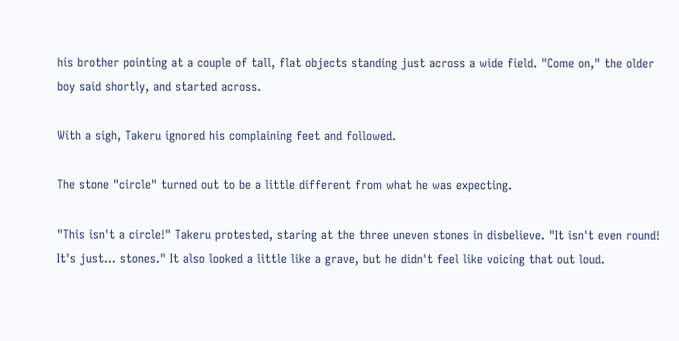his brother pointing at a couple of tall, flat objects standing just across a wide field. "Come on," the older boy said shortly, and started across.

With a sigh, Takeru ignored his complaining feet and followed.

The stone "circle" turned out to be a little different from what he was expecting.

"This isn't a circle!" Takeru protested, staring at the three uneven stones in disbelieve. "It isn't even round! It's just… stones." It also looked a little like a grave, but he didn't feel like voicing that out loud.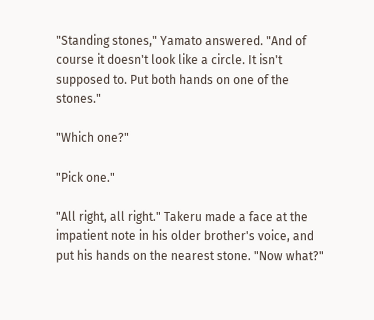"Standing stones," Yamato answered. "And of course it doesn't look like a circle. It isn't supposed to. Put both hands on one of the stones."

"Which one?"

"Pick one."

"All right, all right." Takeru made a face at the impatient note in his older brother's voice, and put his hands on the nearest stone. "Now what?"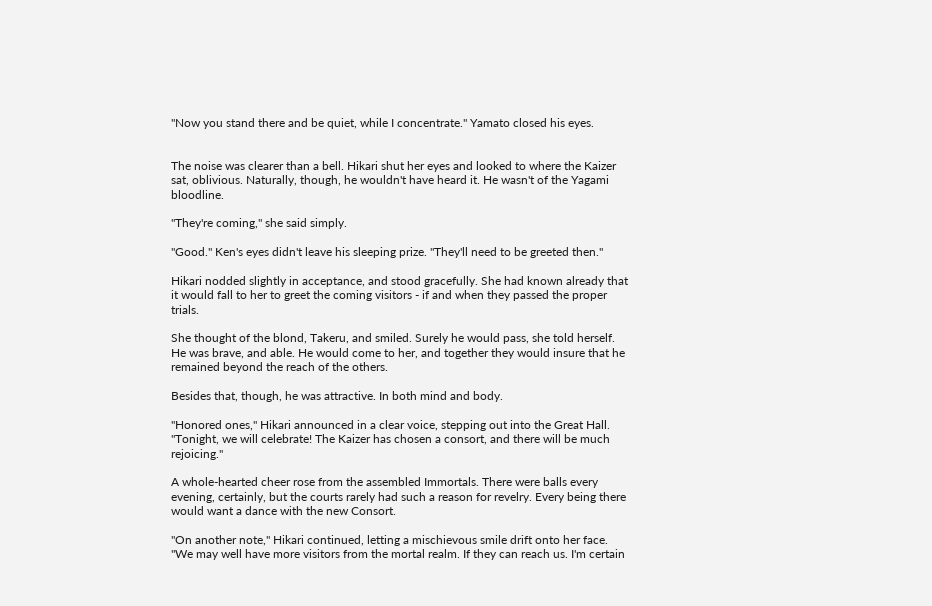"Now you stand there and be quiet, while I concentrate." Yamato closed his eyes.


The noise was clearer than a bell. Hikari shut her eyes and looked to where the Kaizer sat, oblivious. Naturally, though, he wouldn't have heard it. He wasn't of the Yagami bloodline.

"They're coming," she said simply.

"Good." Ken's eyes didn't leave his sleeping prize. "They'll need to be greeted then."

Hikari nodded slightly in acceptance, and stood gracefully. She had known already that it would fall to her to greet the coming visitors - if and when they passed the proper trials.

She thought of the blond, Takeru, and smiled. Surely he would pass, she told herself. He was brave, and able. He would come to her, and together they would insure that he remained beyond the reach of the others.

Besides that, though, he was attractive. In both mind and body.

"Honored ones," Hikari announced in a clear voice, stepping out into the Great Hall. "Tonight, we will celebrate! The Kaizer has chosen a consort, and there will be much rejoicing."

A whole-hearted cheer rose from the assembled Immortals. There were balls every evening, certainly, but the courts rarely had such a reason for revelry. Every being there would want a dance with the new Consort.

"On another note," Hikari continued, letting a mischievous smile drift onto her face. "We may well have more visitors from the mortal realm. If they can reach us. I'm certain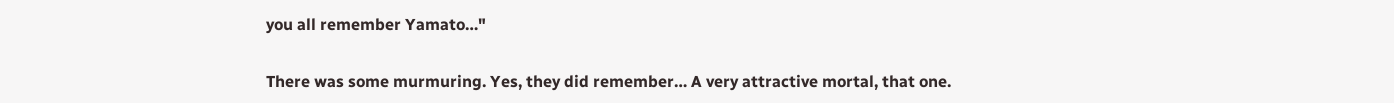you all remember Yamato…"

There was some murmuring. Yes, they did remember… A very attractive mortal, that one.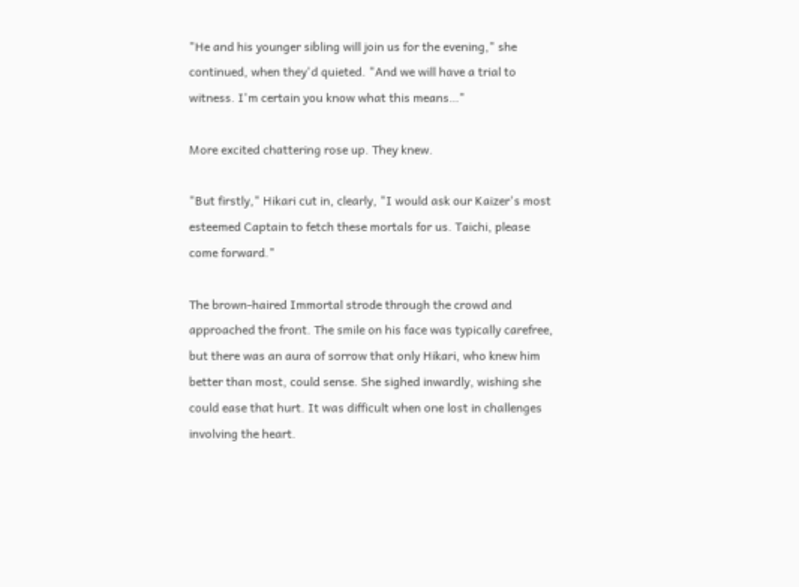"He and his younger sibling will join us for the evening," she continued, when they'd quieted. "And we will have a trial to witness. I'm certain you know what this means…"

More excited chattering rose up. They knew.

"But firstly," Hikari cut in, clearly, "I would ask our Kaizer's most esteemed Captain to fetch these mortals for us. Taichi, please come forward."

The brown-haired Immortal strode through the crowd and approached the front. The smile on his face was typically carefree, but there was an aura of sorrow that only Hikari, who knew him better than most, could sense. She sighed inwardly, wishing she could ease that hurt. It was difficult when one lost in challenges involving the heart.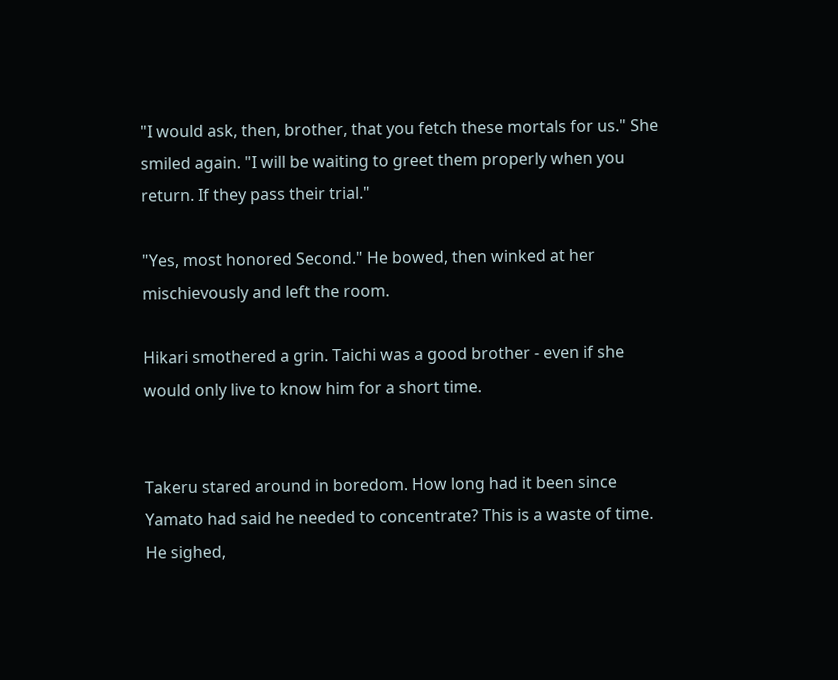"I would ask, then, brother, that you fetch these mortals for us." She smiled again. "I will be waiting to greet them properly when you return. If they pass their trial."

"Yes, most honored Second." He bowed, then winked at her mischievously and left the room.

Hikari smothered a grin. Taichi was a good brother - even if she would only live to know him for a short time.


Takeru stared around in boredom. How long had it been since Yamato had said he needed to concentrate? This is a waste of time. He sighed,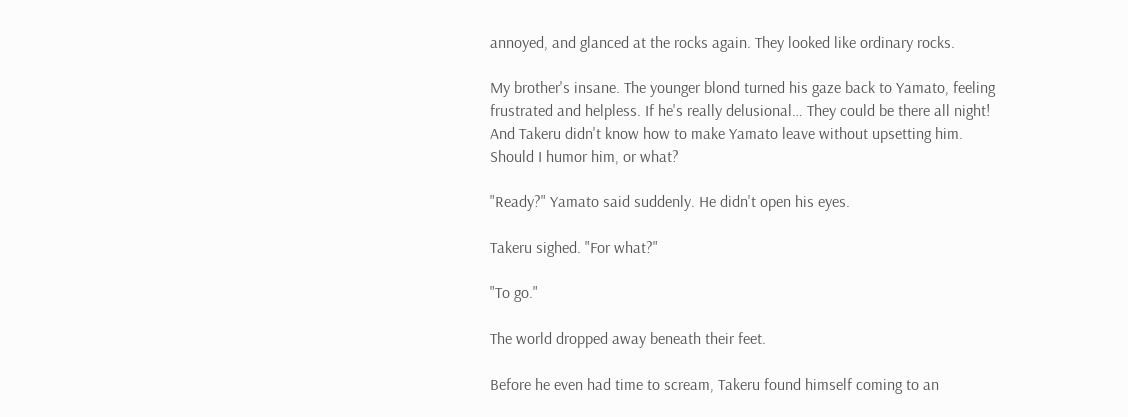annoyed, and glanced at the rocks again. They looked like ordinary rocks.

My brother's insane. The younger blond turned his gaze back to Yamato, feeling frustrated and helpless. If he's really delusional… They could be there all night! And Takeru didn't know how to make Yamato leave without upsetting him. Should I humor him, or what?

"Ready?" Yamato said suddenly. He didn't open his eyes.

Takeru sighed. "For what?"

"To go."

The world dropped away beneath their feet.

Before he even had time to scream, Takeru found himself coming to an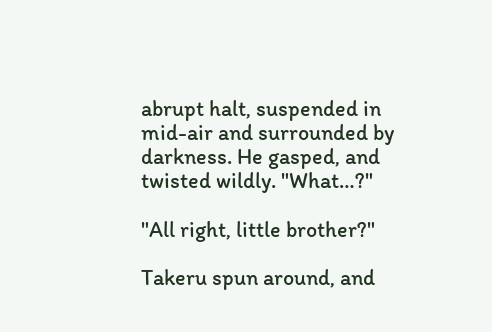abrupt halt, suspended in mid-air and surrounded by darkness. He gasped, and twisted wildly. "What…?"

"All right, little brother?"

Takeru spun around, and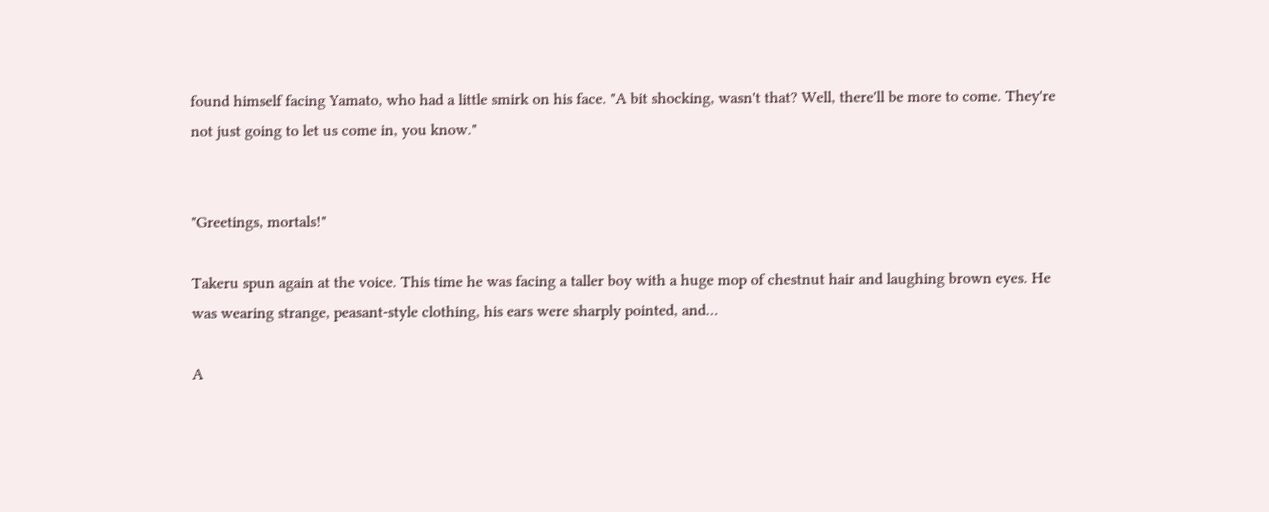found himself facing Yamato, who had a little smirk on his face. "A bit shocking, wasn't that? Well, there'll be more to come. They're not just going to let us come in, you know."


"Greetings, mortals!"

Takeru spun again at the voice. This time he was facing a taller boy with a huge mop of chestnut hair and laughing brown eyes. He was wearing strange, peasant-style clothing, his ears were sharply pointed, and…

A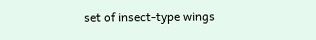set of insect-type wings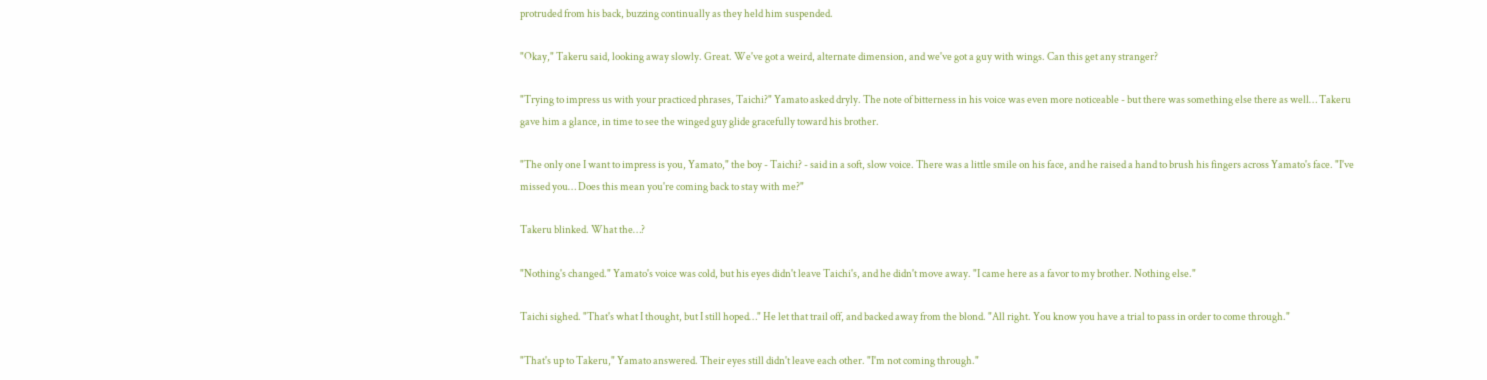protruded from his back, buzzing continually as they held him suspended.

"Okay," Takeru said, looking away slowly. Great. We've got a weird, alternate dimension, and we've got a guy with wings. Can this get any stranger?

"Trying to impress us with your practiced phrases, Taichi?" Yamato asked dryly. The note of bitterness in his voice was even more noticeable - but there was something else there as well… Takeru gave him a glance, in time to see the winged guy glide gracefully toward his brother.

"The only one I want to impress is you, Yamato," the boy - Taichi? - said in a soft, slow voice. There was a little smile on his face, and he raised a hand to brush his fingers across Yamato's face. "I've missed you… Does this mean you're coming back to stay with me?"

Takeru blinked. What the…?

"Nothing's changed." Yamato's voice was cold, but his eyes didn't leave Taichi's, and he didn't move away. "I came here as a favor to my brother. Nothing else."

Taichi sighed. "That's what I thought, but I still hoped…" He let that trail off, and backed away from the blond. "All right. You know you have a trial to pass in order to come through."

"That's up to Takeru," Yamato answered. Their eyes still didn't leave each other. "I'm not coming through."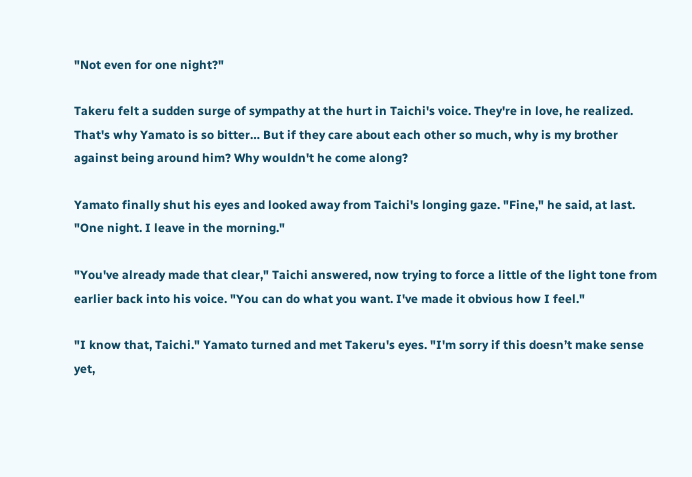"Not even for one night?"

Takeru felt a sudden surge of sympathy at the hurt in Taichi's voice. They're in love, he realized. That's why Yamato is so bitter… But if they care about each other so much, why is my brother against being around him? Why wouldn't he come along?

Yamato finally shut his eyes and looked away from Taichi's longing gaze. "Fine," he said, at last. "One night. I leave in the morning."

"You've already made that clear," Taichi answered, now trying to force a little of the light tone from earlier back into his voice. "You can do what you want. I've made it obvious how I feel."

"I know that, Taichi." Yamato turned and met Takeru's eyes. "I'm sorry if this doesn’t make sense yet,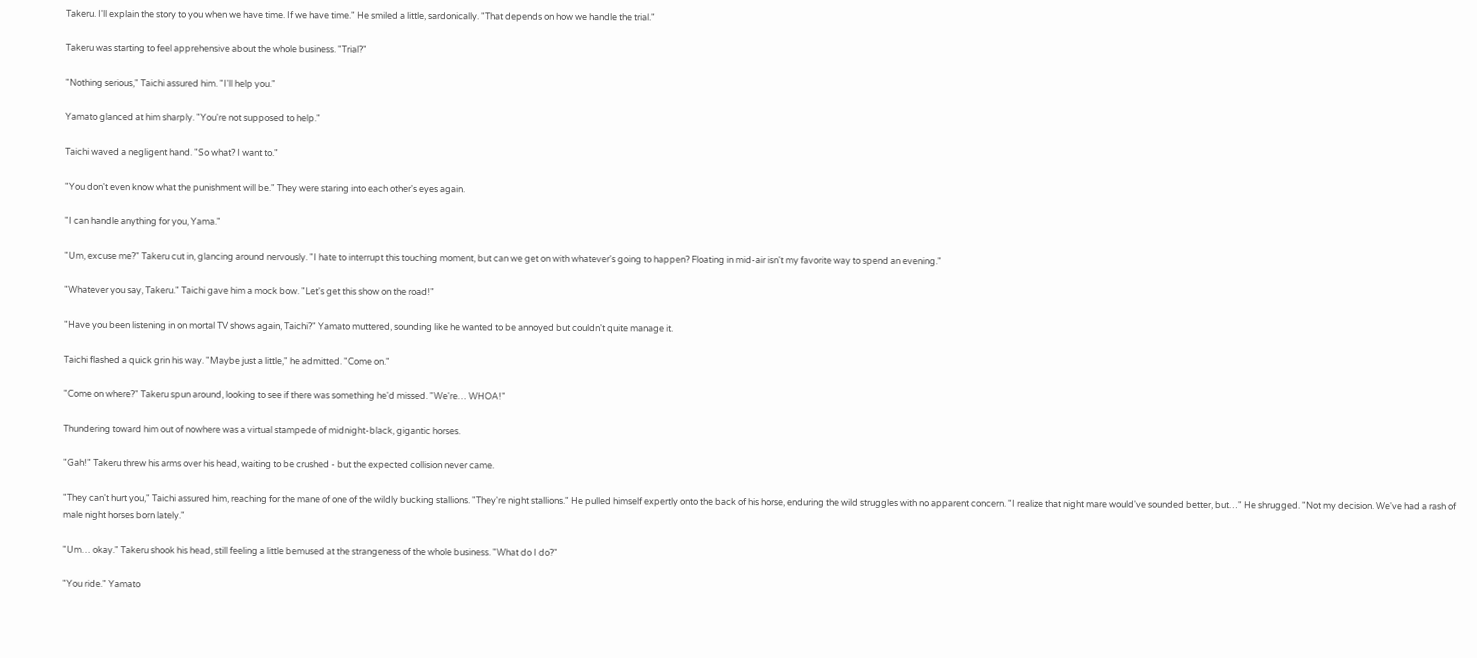Takeru. I'll explain the story to you when we have time. If we have time." He smiled a little, sardonically. "That depends on how we handle the trial."

Takeru was starting to feel apprehensive about the whole business. "Trial?"

"Nothing serious," Taichi assured him. "I'll help you."

Yamato glanced at him sharply. "You're not supposed to help."

Taichi waved a negligent hand. "So what? I want to."

"You don't even know what the punishment will be." They were staring into each other's eyes again.

"I can handle anything for you, Yama."

"Um, excuse me?" Takeru cut in, glancing around nervously. "I hate to interrupt this touching moment, but can we get on with whatever's going to happen? Floating in mid-air isn't my favorite way to spend an evening."

"Whatever you say, Takeru." Taichi gave him a mock bow. "Let's get this show on the road!"

"Have you been listening in on mortal TV shows again, Taichi?" Yamato muttered, sounding like he wanted to be annoyed but couldn't quite manage it.

Taichi flashed a quick grin his way. "Maybe just a little," he admitted. "Come on."

"Come on where?" Takeru spun around, looking to see if there was something he'd missed. "We're… WHOA!"

Thundering toward him out of nowhere was a virtual stampede of midnight-black, gigantic horses.

"Gah!" Takeru threw his arms over his head, waiting to be crushed - but the expected collision never came.

"They can't hurt you," Taichi assured him, reaching for the mane of one of the wildly bucking stallions. "They're night stallions." He pulled himself expertly onto the back of his horse, enduring the wild struggles with no apparent concern. "I realize that night mare would've sounded better, but…" He shrugged. "Not my decision. We've had a rash of male night horses born lately."

"Um… okay." Takeru shook his head, still feeling a little bemused at the strangeness of the whole business. "What do I do?"

"You ride." Yamato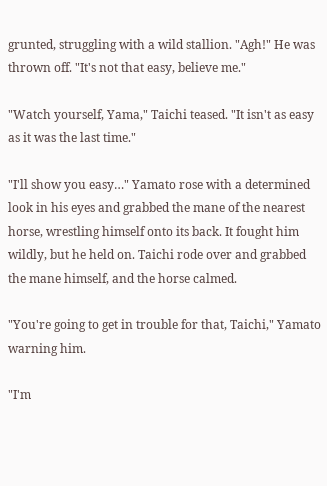grunted, struggling with a wild stallion. "Agh!" He was thrown off. "It's not that easy, believe me."

"Watch yourself, Yama," Taichi teased. "It isn't as easy as it was the last time."

"I'll show you easy…" Yamato rose with a determined look in his eyes and grabbed the mane of the nearest horse, wrestling himself onto its back. It fought him wildly, but he held on. Taichi rode over and grabbed the mane himself, and the horse calmed.

"You're going to get in trouble for that, Taichi," Yamato warning him.

"I'm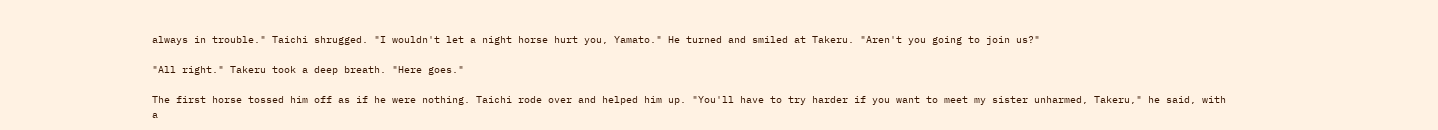always in trouble." Taichi shrugged. "I wouldn't let a night horse hurt you, Yamato." He turned and smiled at Takeru. "Aren't you going to join us?"

"All right." Takeru took a deep breath. "Here goes."

The first horse tossed him off as if he were nothing. Taichi rode over and helped him up. "You'll have to try harder if you want to meet my sister unharmed, Takeru," he said, with a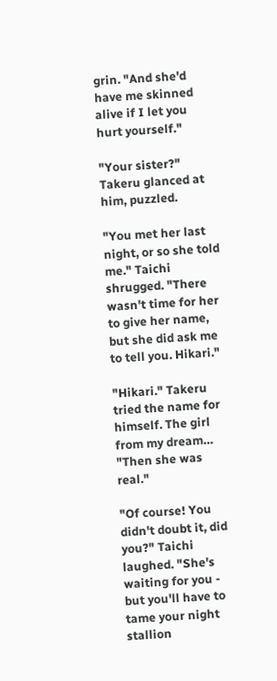grin. "And she'd have me skinned alive if I let you hurt yourself."

"Your sister?" Takeru glanced at him, puzzled.

"You met her last night, or so she told me." Taichi shrugged. "There wasn't time for her to give her name, but she did ask me to tell you. Hikari."

"Hikari." Takeru tried the name for himself. The girl from my dream… "Then she was real."

"Of course! You didn't doubt it, did you?" Taichi laughed. "She's waiting for you - but you'll have to tame your night stallion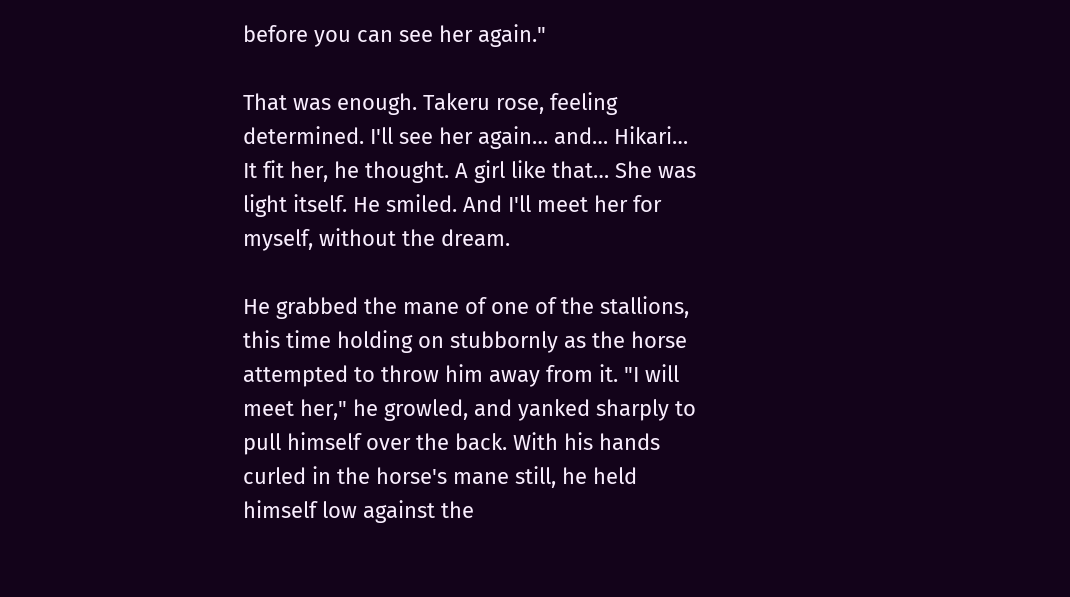before you can see her again."

That was enough. Takeru rose, feeling determined. I'll see her again… and… Hikari… It fit her, he thought. A girl like that… She was light itself. He smiled. And I'll meet her for myself, without the dream.

He grabbed the mane of one of the stallions, this time holding on stubbornly as the horse attempted to throw him away from it. "I will meet her," he growled, and yanked sharply to pull himself over the back. With his hands curled in the horse's mane still, he held himself low against the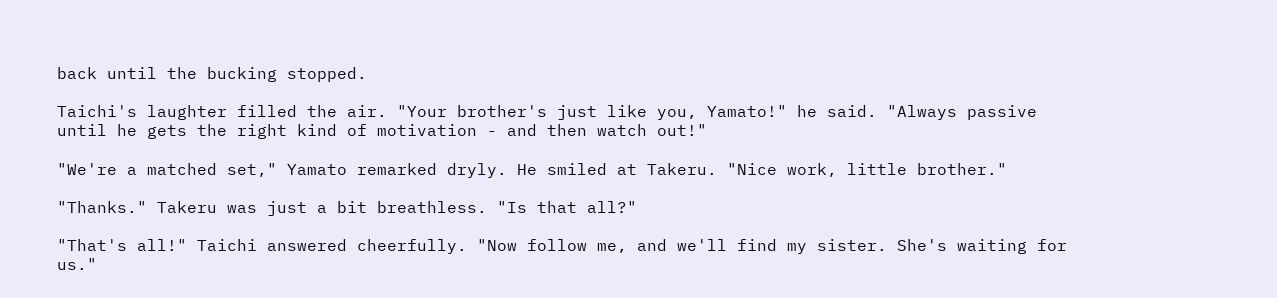back until the bucking stopped.

Taichi's laughter filled the air. "Your brother's just like you, Yamato!" he said. "Always passive until he gets the right kind of motivation - and then watch out!"

"We're a matched set," Yamato remarked dryly. He smiled at Takeru. "Nice work, little brother."

"Thanks." Takeru was just a bit breathless. "Is that all?"

"That's all!" Taichi answered cheerfully. "Now follow me, and we'll find my sister. She's waiting for us."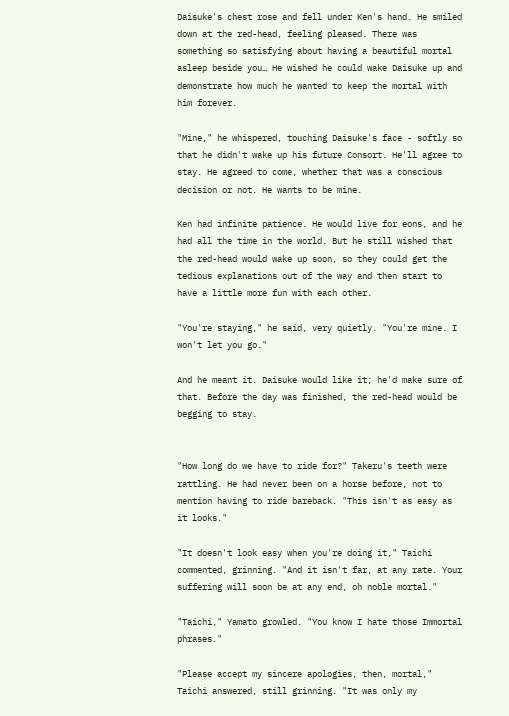Daisuke's chest rose and fell under Ken's hand. He smiled down at the red-head, feeling pleased. There was something so satisfying about having a beautiful mortal asleep beside you… He wished he could wake Daisuke up and demonstrate how much he wanted to keep the mortal with him forever.

"Mine," he whispered, touching Daisuke's face - softly so that he didn't wake up his future Consort. He'll agree to stay. He agreed to come, whether that was a conscious decision or not. He wants to be mine.

Ken had infinite patience. He would live for eons, and he had all the time in the world. But he still wished that the red-head would wake up soon, so they could get the tedious explanations out of the way and then start to have a little more fun with each other.

"You're staying," he said, very quietly. "You're mine. I won't let you go."

And he meant it. Daisuke would like it; he'd make sure of that. Before the day was finished, the red-head would be begging to stay.


"How long do we have to ride for?" Takeru's teeth were rattling. He had never been on a horse before, not to mention having to ride bareback. "This isn't as easy as it looks."

"It doesn't look easy when you're doing it," Taichi commented, grinning. "And it isn't far, at any rate. Your suffering will soon be at any end, oh noble mortal."

"Taichi," Yamato growled. "You know I hate those Immortal phrases."

"Please accept my sincere apologies, then, mortal," Taichi answered, still grinning. "It was only my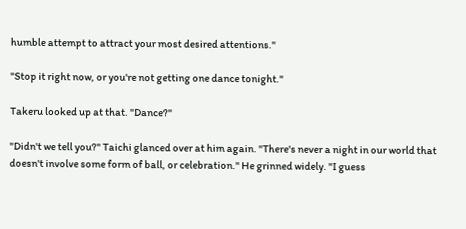humble attempt to attract your most desired attentions."

"Stop it right now, or you're not getting one dance tonight."

Takeru looked up at that. "Dance?"

"Didn't we tell you?" Taichi glanced over at him again. "There's never a night in our world that doesn't involve some form of ball, or celebration." He grinned widely. "I guess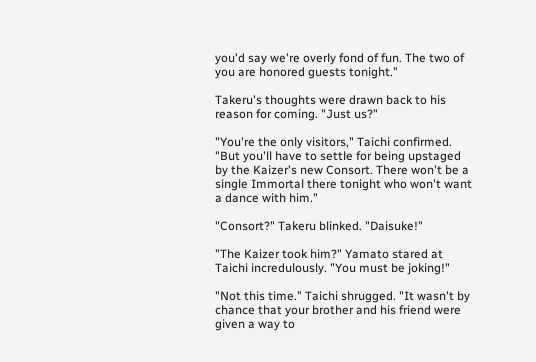you'd say we're overly fond of fun. The two of you are honored guests tonight."

Takeru's thoughts were drawn back to his reason for coming. "Just us?"

"You're the only visitors," Taichi confirmed. "But you'll have to settle for being upstaged by the Kaizer's new Consort. There won't be a single Immortal there tonight who won't want a dance with him."

"Consort?" Takeru blinked. "Daisuke!"

"The Kaizer took him?" Yamato stared at Taichi incredulously. "You must be joking!"

"Not this time." Taichi shrugged. "It wasn't by chance that your brother and his friend were given a way to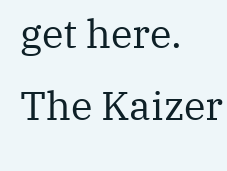get here. The Kaizer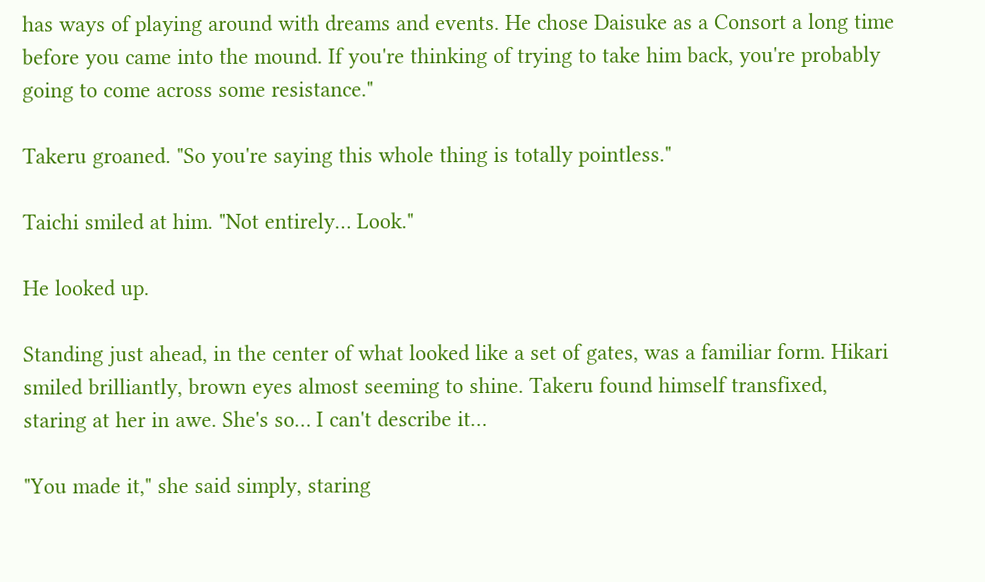has ways of playing around with dreams and events. He chose Daisuke as a Consort a long time before you came into the mound. If you're thinking of trying to take him back, you're probably going to come across some resistance."

Takeru groaned. "So you're saying this whole thing is totally pointless."

Taichi smiled at him. "Not entirely… Look."

He looked up.

Standing just ahead, in the center of what looked like a set of gates, was a familiar form. Hikari smiled brilliantly, brown eyes almost seeming to shine. Takeru found himself transfixed, staring at her in awe. She's so… I can't describe it…

"You made it," she said simply, staring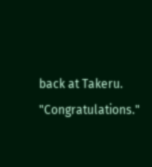back at Takeru. "Congratulations."